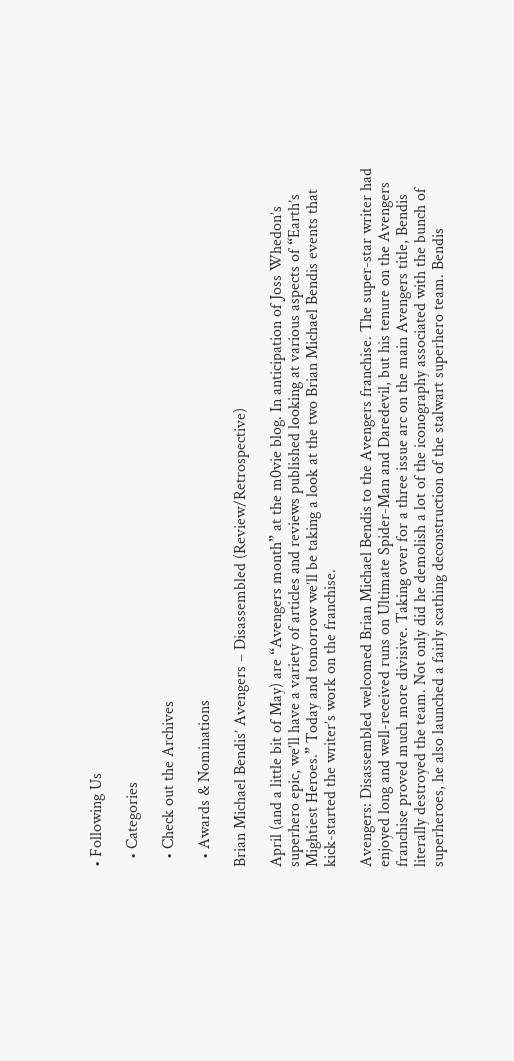• Following Us

  • Categories

  • Check out the Archives

  • Awards & Nominations

Brian Michael Bendis’ Avengers – Disassembled (Review/Retrospective)

April (and a little bit of May) are “Avengers month” at the m0vie blog. In anticipation of Joss Whedon’s superhero epic, we’ll have a variety of articles and reviews published looking at various aspects of “Earth’s Mightiest Heroes.” Today and tomorrow we’ll be taking a look at the two Brian Michael Bendis events that kick-started the writer’s work on the franchise.

Avengers: Disassembled welcomed Brian Michael Bendis to the Avengers franchise. The super-star writer had enjoyed long and well-received runs on Ultimate Spider-Man and Daredevil, but his tenure on the Avengers franchise proved much more divisive. Taking over for a three issue arc on the main Avengers title, Bendis literally destroyed the team. Not only did he demolish a lot of the iconography associated with the bunch of superheroes, he also launched a fairly scathing deconstruction of the stalwart superhero team. Bendis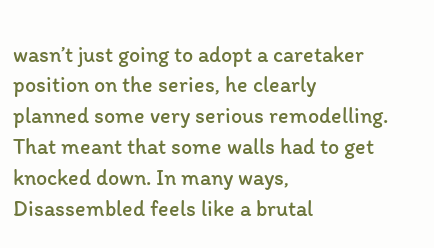wasn’t just going to adopt a caretaker position on the series, he clearly planned some very serious remodelling. That meant that some walls had to get knocked down. In many ways, Disassembled feels like a brutal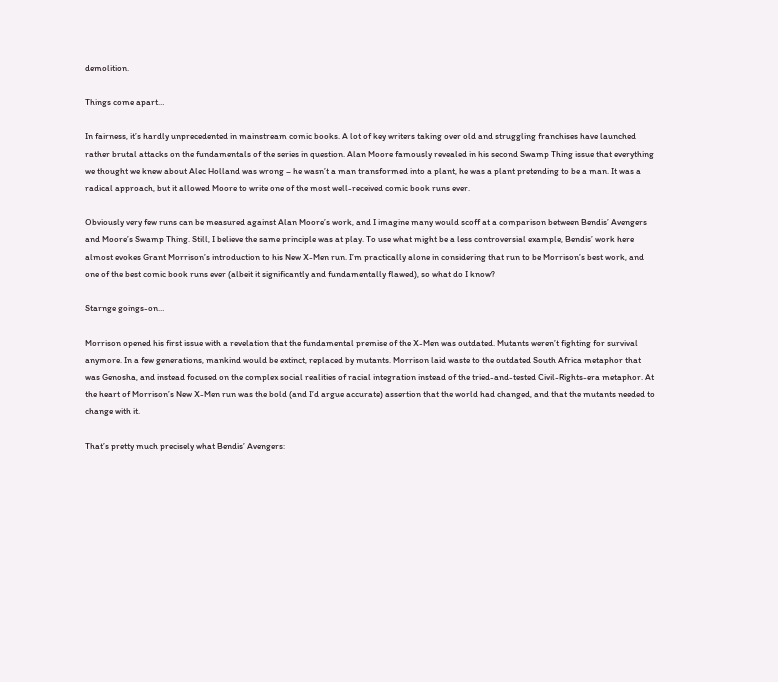demolition.

Things come apart…

In fairness, it’s hardly unprecedented in mainstream comic books. A lot of key writers taking over old and struggling franchises have launched rather brutal attacks on the fundamentals of the series in question. Alan Moore famously revealed in his second Swamp Thing issue that everything we thought we knew about Alec Holland was wrong – he wasn’t a man transformed into a plant, he was a plant pretending to be a man. It was a radical approach, but it allowed Moore to write one of the most well-received comic book runs ever.

Obviously very few runs can be measured against Alan Moore’s work, and I imagine many would scoff at a comparison between Bendis’ Avengers and Moore’s Swamp Thing. Still, I believe the same principle was at play. To use what might be a less controversial example, Bendis’ work here almost evokes Grant Morrison’s introduction to his New X-Men run. I’m practically alone in considering that run to be Morrison’s best work, and one of the best comic book runs ever (albeit it significantly and fundamentally flawed), so what do I know?

Starnge goings-on…

Morrison opened his first issue with a revelation that the fundamental premise of the X-Men was outdated. Mutants weren’t fighting for survival anymore. In a few generations, mankind would be extinct, replaced by mutants. Morrison laid waste to the outdated South Africa metaphor that was Genosha, and instead focused on the complex social realities of racial integration instead of the tried-and-tested Civil-Rights-era metaphor. At the heart of Morrison’s New X-Men run was the bold (and I’d argue accurate) assertion that the world had changed, and that the mutants needed to change with it.

That’s pretty much precisely what Bendis’ Avengers: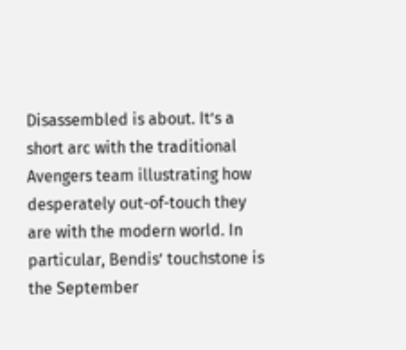Disassembled is about. It’s a short arc with the traditional Avengers team illustrating how desperately out-of-touch they are with the modern world. In particular, Bendis’ touchstone is the September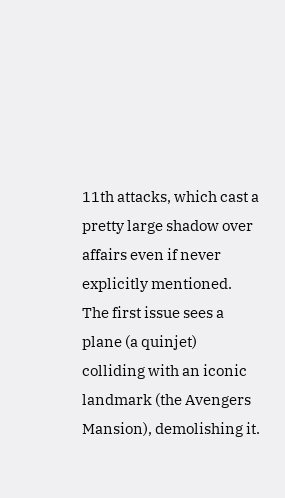11th attacks, which cast a pretty large shadow over affairs even if never explicitly mentioned. The first issue sees a plane (a quinjet) colliding with an iconic landmark (the Avengers Mansion), demolishing it.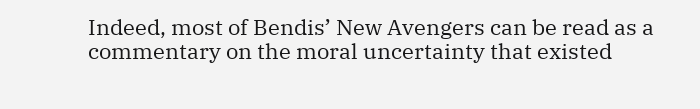Indeed, most of Bendis’ New Avengers can be read as a commentary on the moral uncertainty that existed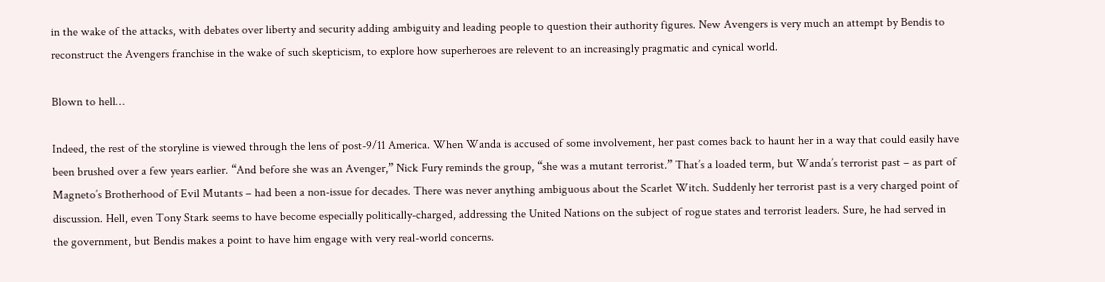in the wake of the attacks, with debates over liberty and security adding ambiguity and leading people to question their authority figures. New Avengers is very much an attempt by Bendis to reconstruct the Avengers franchise in the wake of such skepticism, to explore how superheroes are relevent to an increasingly pragmatic and cynical world.

Blown to hell…

Indeed, the rest of the storyline is viewed through the lens of post-9/11 America. When Wanda is accused of some involvement, her past comes back to haunt her in a way that could easily have been brushed over a few years earlier. “And before she was an Avenger,” Nick Fury reminds the group, “she was a mutant terrorist.” That’s a loaded term, but Wanda’s terrorist past – as part of Magneto’s Brotherhood of Evil Mutants – had been a non-issue for decades. There was never anything ambiguous about the Scarlet Witch. Suddenly her terrorist past is a very charged point of discussion. Hell, even Tony Stark seems to have become especially politically-charged, addressing the United Nations on the subject of rogue states and terrorist leaders. Sure, he had served in the government, but Bendis makes a point to have him engage with very real-world concerns.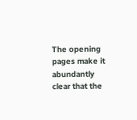The opening pages make it abundantly clear that the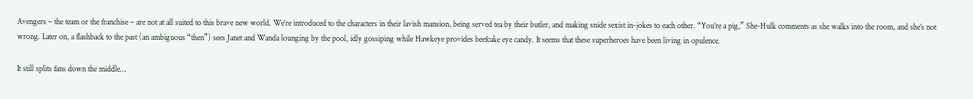Avengers – the team or the franchise – are not at all suited to this brave new world. We’re introduced to the characters in their lavish mansion, being served tea by their butler, and making snide sexist in-jokes to each other. “You’re a pig,” She-Hulk comments as she walks into the room, and she’s not wrong. Later on, a flashback to the past (an ambiguous “then”) sees Janet and Wanda lounging by the pool, idly gossiping while Hawkeye provides beefcake eye candy. It seems that these superheroes have been living in opulence.

It still splits fans down the middle…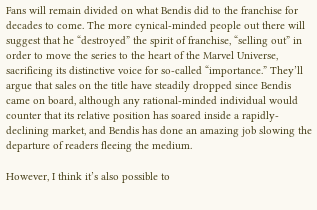Fans will remain divided on what Bendis did to the franchise for decades to come. The more cynical-minded people out there will suggest that he “destroyed” the spirit of franchise, “selling out” in order to move the series to the heart of the Marvel Universe, sacrificing its distinctive voice for so-called “importance.” They’ll argue that sales on the title have steadily dropped since Bendis came on board, although any rational-minded individual would counter that its relative position has soared inside a rapidly-declining market, and Bendis has done an amazing job slowing the departure of readers fleeing the medium.

However, I think it’s also possible to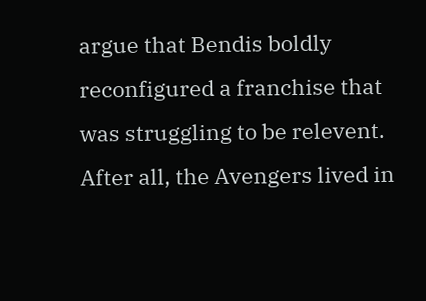argue that Bendis boldly reconfigured a franchise that was struggling to be relevent. After all, the Avengers lived in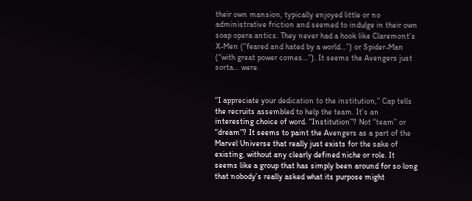their own mansion, typically enjoyed little or no administrative friction and seemed to indulge in their own soap opera antics. They never had a hook like Claremont’s X-Men (“feared and hated by a world…”) or Spider-Man (“with great power comes…”). It seems the Avengers just sorta… were.


“I appreciate your dedication to the institution,” Cap tells the recruits assembled to help the team. It’s an interesting choice of word. “Institution”? Not “team” or “dream”? It seems to paint the Avengers as a part of the Marvel Universe that really just exists for the sake of existing, without any clearly defined niche or role. It seems like a group that has simply been around for so long that nobody’s really asked what its purpose might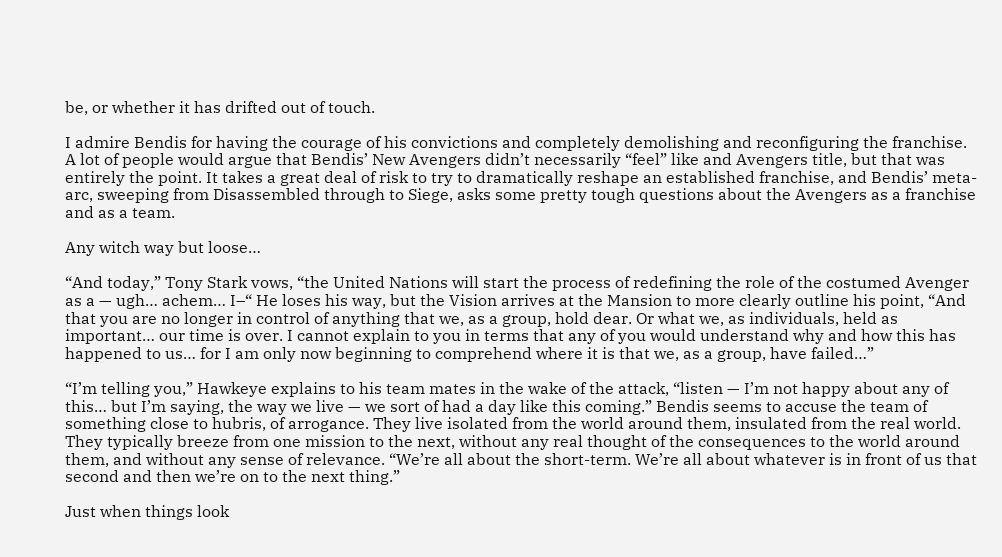be, or whether it has drifted out of touch.

I admire Bendis for having the courage of his convictions and completely demolishing and reconfiguring the franchise. A lot of people would argue that Bendis’ New Avengers didn’t necessarily “feel” like and Avengers title, but that was entirely the point. It takes a great deal of risk to try to dramatically reshape an established franchise, and Bendis’ meta-arc, sweeping from Disassembled through to Siege, asks some pretty tough questions about the Avengers as a franchise and as a team.

Any witch way but loose…

“And today,” Tony Stark vows, “the United Nations will start the process of redefining the role of the costumed Avenger as a — ugh… achem… I–“ He loses his way, but the Vision arrives at the Mansion to more clearly outline his point, “And that you are no longer in control of anything that we, as a group, hold dear. Or what we, as individuals, held as important… our time is over. I cannot explain to you in terms that any of you would understand why and how this has happened to us… for I am only now beginning to comprehend where it is that we, as a group, have failed…”

“I’m telling you,” Hawkeye explains to his team mates in the wake of the attack, “listen — I’m not happy about any of this… but I’m saying, the way we live — we sort of had a day like this coming.” Bendis seems to accuse the team of something close to hubris, of arrogance. They live isolated from the world around them, insulated from the real world. They typically breeze from one mission to the next, without any real thought of the consequences to the world around them, and without any sense of relevance. “We’re all about the short-term. We’re all about whatever is in front of us that second and then we’re on to the next thing.”

Just when things look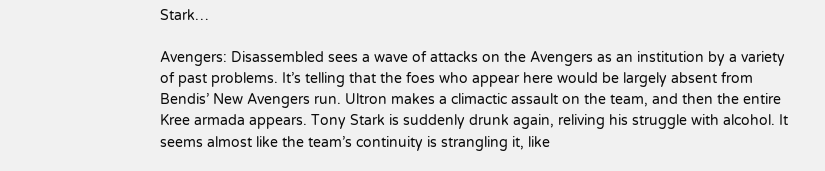Stark…

Avengers: Disassembled sees a wave of attacks on the Avengers as an institution by a variety of past problems. It’s telling that the foes who appear here would be largely absent from Bendis’ New Avengers run. Ultron makes a climactic assault on the team, and then the entire Kree armada appears. Tony Stark is suddenly drunk again, reliving his struggle with alcohol. It seems almost like the team’s continuity is strangling it, like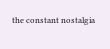the constant nostalgia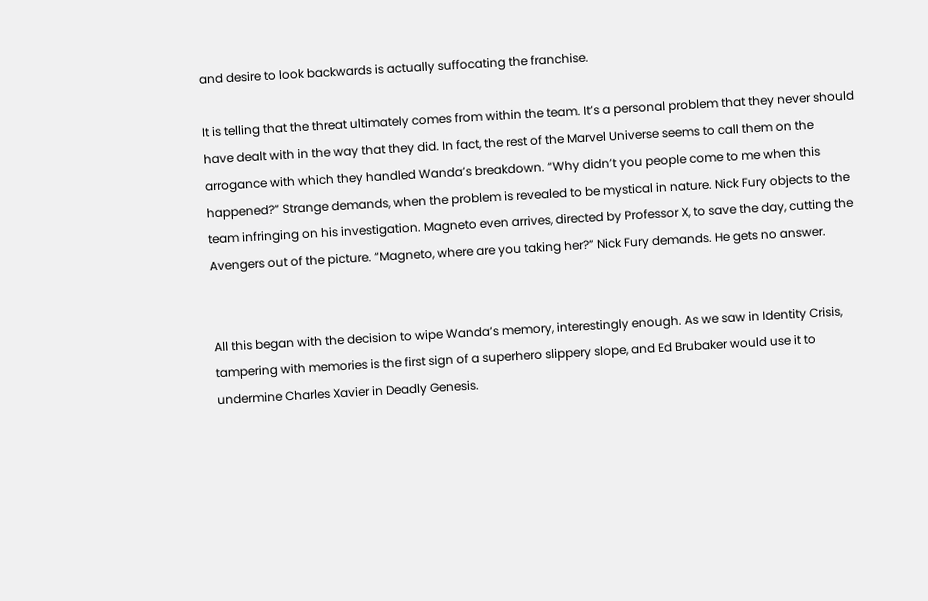and desire to look backwards is actually suffocating the franchise.

It is telling that the threat ultimately comes from within the team. It’s a personal problem that they never should have dealt with in the way that they did. In fact, the rest of the Marvel Universe seems to call them on the arrogance with which they handled Wanda’s breakdown. “Why didn’t you people come to me when this happened?” Strange demands, when the problem is revealed to be mystical in nature. Nick Fury objects to the team infringing on his investigation. Magneto even arrives, directed by Professor X, to save the day, cutting the Avengers out of the picture. “Magneto, where are you taking her?” Nick Fury demands. He gets no answer.


All this began with the decision to wipe Wanda’s memory, interestingly enough. As we saw in Identity Crisis, tampering with memories is the first sign of a superhero slippery slope, and Ed Brubaker would use it to undermine Charles Xavier in Deadly Genesis.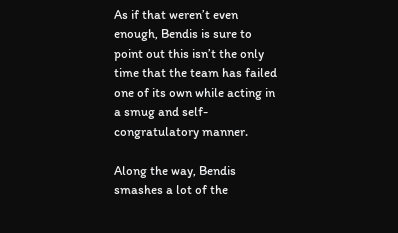As if that weren’t even enough, Bendis is sure to point out this isn’t the only time that the team has failed one of its own while acting in a smug and self-congratulatory manner.

Along the way, Bendis smashes a lot of the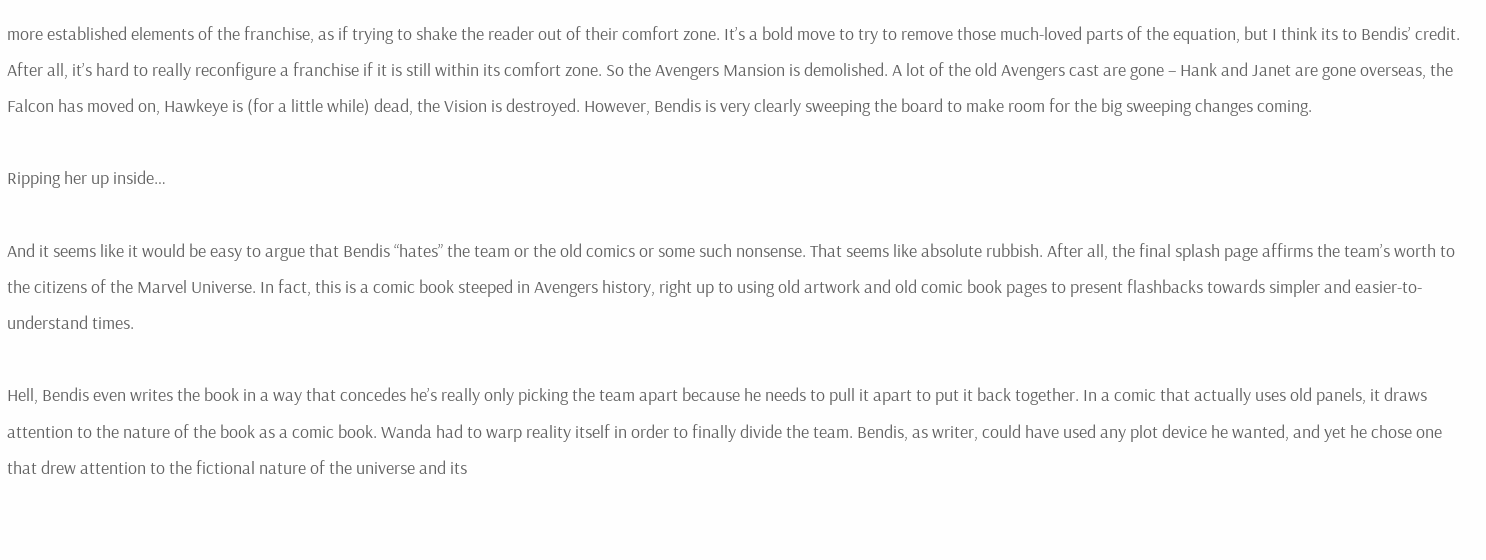more established elements of the franchise, as if trying to shake the reader out of their comfort zone. It’s a bold move to try to remove those much-loved parts of the equation, but I think its to Bendis’ credit. After all, it’s hard to really reconfigure a franchise if it is still within its comfort zone. So the Avengers Mansion is demolished. A lot of the old Avengers cast are gone – Hank and Janet are gone overseas, the Falcon has moved on, Hawkeye is (for a little while) dead, the Vision is destroyed. However, Bendis is very clearly sweeping the board to make room for the big sweeping changes coming.

Ripping her up inside…

And it seems like it would be easy to argue that Bendis “hates” the team or the old comics or some such nonsense. That seems like absolute rubbish. After all, the final splash page affirms the team’s worth to the citizens of the Marvel Universe. In fact, this is a comic book steeped in Avengers history, right up to using old artwork and old comic book pages to present flashbacks towards simpler and easier-to-understand times.

Hell, Bendis even writes the book in a way that concedes he’s really only picking the team apart because he needs to pull it apart to put it back together. In a comic that actually uses old panels, it draws attention to the nature of the book as a comic book. Wanda had to warp reality itself in order to finally divide the team. Bendis, as writer, could have used any plot device he wanted, and yet he chose one that drew attention to the fictional nature of the universe and its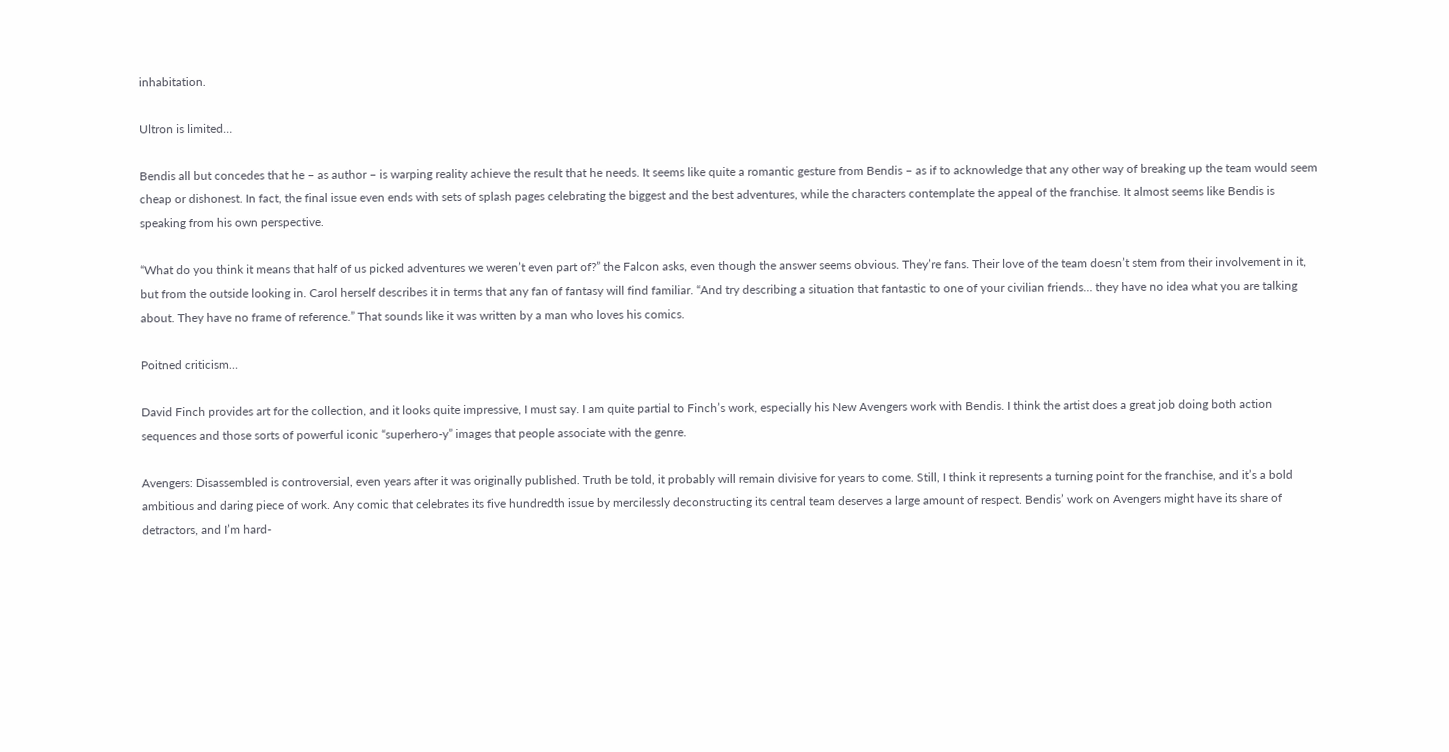inhabitation.

Ultron is limited…

Bendis all but concedes that he – as author – is warping reality achieve the result that he needs. It seems like quite a romantic gesture from Bendis – as if to acknowledge that any other way of breaking up the team would seem cheap or dishonest. In fact, the final issue even ends with sets of splash pages celebrating the biggest and the best adventures, while the characters contemplate the appeal of the franchise. It almost seems like Bendis is speaking from his own perspective.

“What do you think it means that half of us picked adventures we weren’t even part of?” the Falcon asks, even though the answer seems obvious. They’re fans. Their love of the team doesn’t stem from their involvement in it, but from the outside looking in. Carol herself describes it in terms that any fan of fantasy will find familiar. “And try describing a situation that fantastic to one of your civilian friends… they have no idea what you are talking about. They have no frame of reference.” That sounds like it was written by a man who loves his comics.

Poitned criticism…

David Finch provides art for the collection, and it looks quite impressive, I must say. I am quite partial to Finch’s work, especially his New Avengers work with Bendis. I think the artist does a great job doing both action sequences and those sorts of powerful iconic “superhero-y” images that people associate with the genre.

Avengers: Disassembled is controversial, even years after it was originally published. Truth be told, it probably will remain divisive for years to come. Still, I think it represents a turning point for the franchise, and it’s a bold ambitious and daring piece of work. Any comic that celebrates its five hundredth issue by mercilessly deconstructing its central team deserves a large amount of respect. Bendis’ work on Avengers might have its share of detractors, and I’m hard-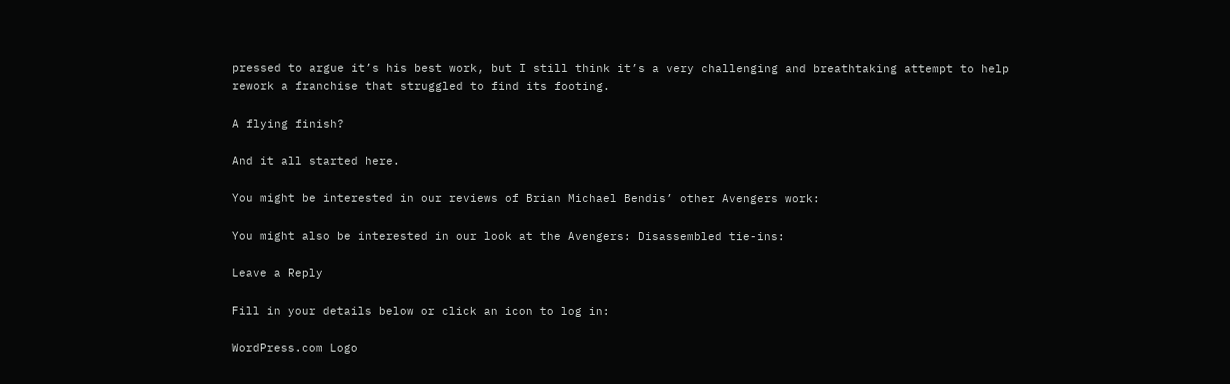pressed to argue it’s his best work, but I still think it’s a very challenging and breathtaking attempt to help rework a franchise that struggled to find its footing.

A flying finish?

And it all started here.

You might be interested in our reviews of Brian Michael Bendis’ other Avengers work:

You might also be interested in our look at the Avengers: Disassembled tie-ins:

Leave a Reply

Fill in your details below or click an icon to log in:

WordPress.com Logo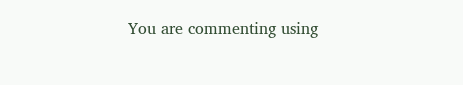You are commenting using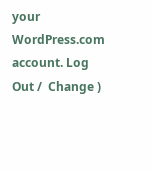your WordPress.com account. Log Out /  Change )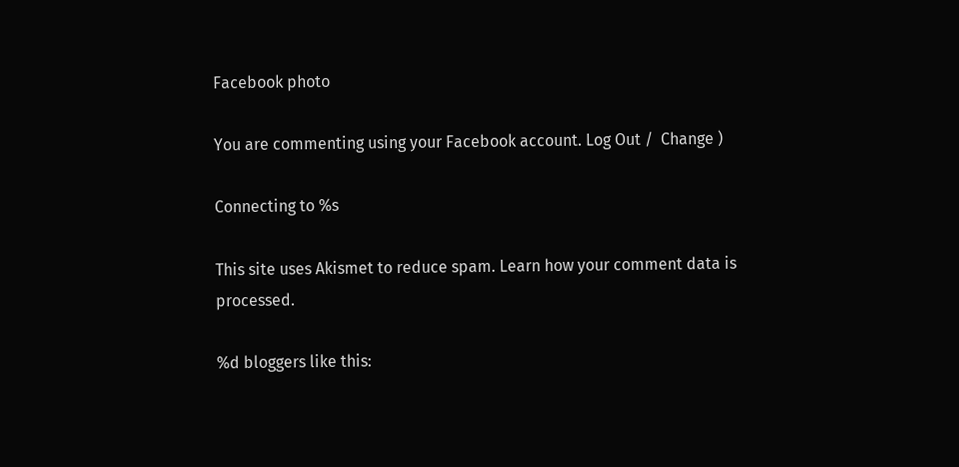Facebook photo

You are commenting using your Facebook account. Log Out /  Change )

Connecting to %s

This site uses Akismet to reduce spam. Learn how your comment data is processed.

%d bloggers like this: